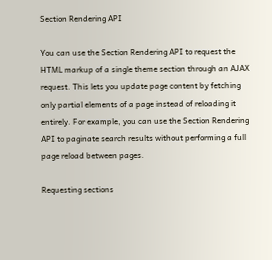Section Rendering API

You can use the Section Rendering API to request the HTML markup of a single theme section through an AJAX request. This lets you update page content by fetching only partial elements of a page instead of reloading it entirely. For example, you can use the Section Rendering API to paginate search results without performing a full page reload between pages.

Requesting sections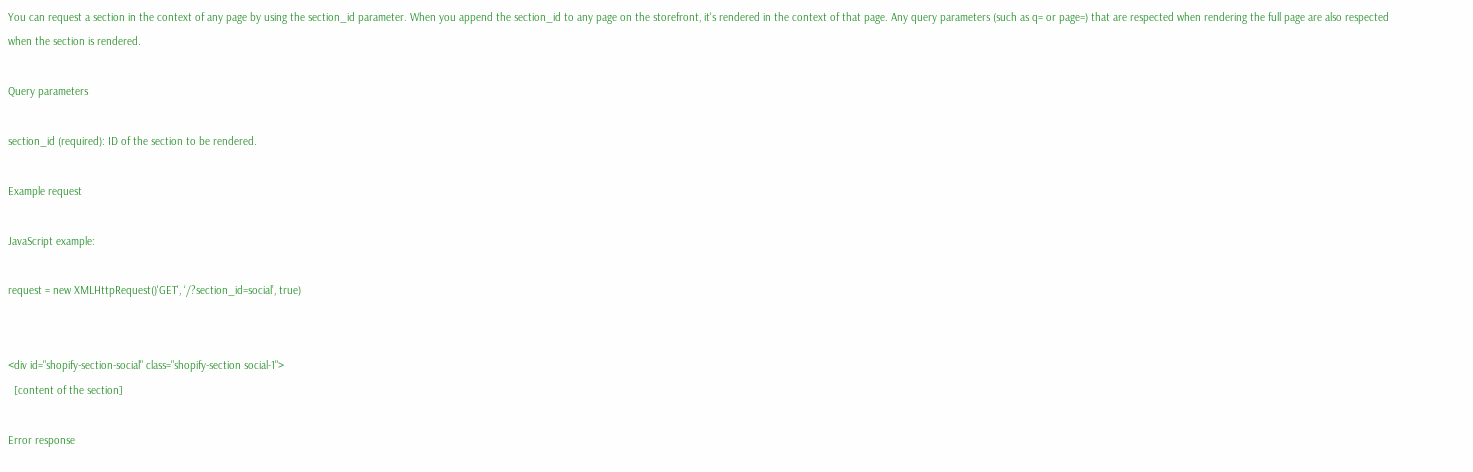You can request a section in the context of any page by using the section_id parameter. When you append the section_id to any page on the storefront, it's rendered in the context of that page. Any query parameters (such as q= or page=) that are respected when rendering the full page are also respected when the section is rendered.

Query parameters

section_id (required): ID of the section to be rendered.

Example request

JavaScript example:

request = new XMLHttpRequest()'GET', ‘/?section_id=social’, true)


<div id="shopify-section-social" class="shopify-section social-1">
  [content of the section]

Error response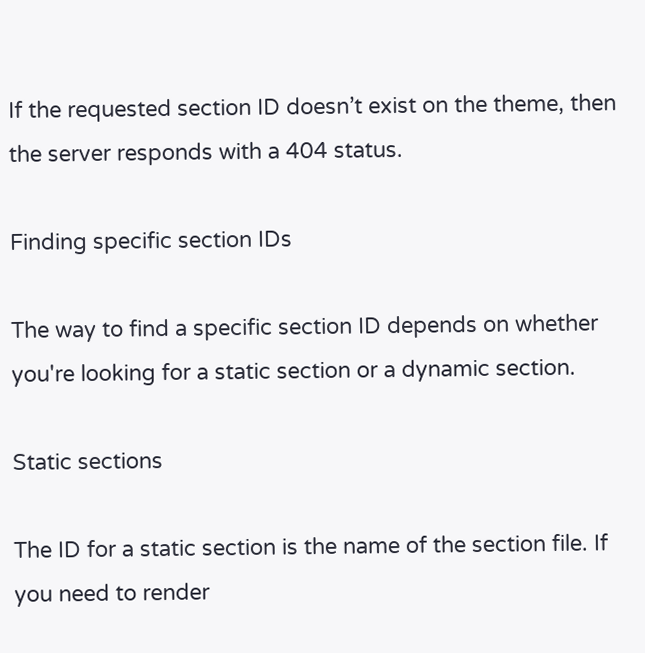If the requested section ID doesn’t exist on the theme, then the server responds with a 404 status.

Finding specific section IDs

The way to find a specific section ID depends on whether you're looking for a static section or a dynamic section.

Static sections

The ID for a static section is the name of the section file. If you need to render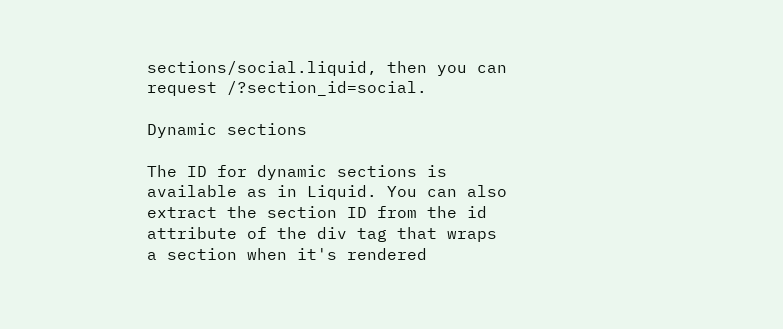sections/social.liquid, then you can request /?section_id=social.

Dynamic sections

The ID for dynamic sections is available as in Liquid. You can also extract the section ID from the id attribute of the div tag that wraps a section when it's rendered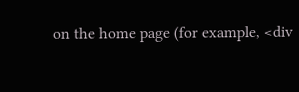on the home page (for example, <div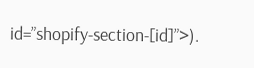id=”shopify-section-[id]”>).